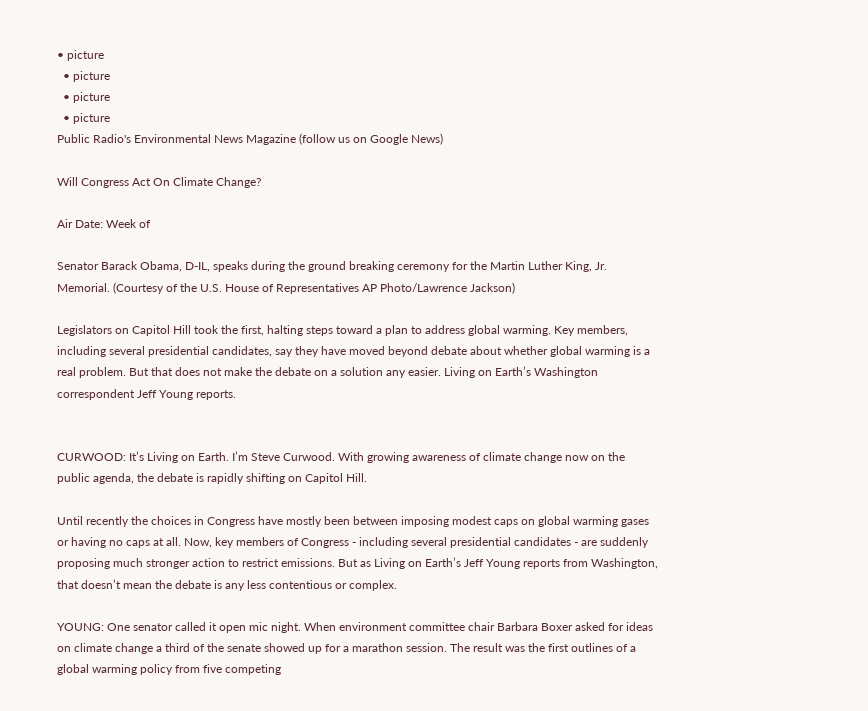• picture
  • picture
  • picture
  • picture
Public Radio's Environmental News Magazine (follow us on Google News)

Will Congress Act On Climate Change?

Air Date: Week of

Senator Barack Obama, D-IL, speaks during the ground breaking ceremony for the Martin Luther King, Jr. Memorial. (Courtesy of the U.S. House of Representatives AP Photo/Lawrence Jackson)

Legislators on Capitol Hill took the first, halting steps toward a plan to address global warming. Key members, including several presidential candidates, say they have moved beyond debate about whether global warming is a real problem. But that does not make the debate on a solution any easier. Living on Earth’s Washington correspondent Jeff Young reports.


CURWOOD: It’s Living on Earth. I’m Steve Curwood. With growing awareness of climate change now on the public agenda, the debate is rapidly shifting on Capitol Hill.

Until recently the choices in Congress have mostly been between imposing modest caps on global warming gases or having no caps at all. Now, key members of Congress - including several presidential candidates - are suddenly proposing much stronger action to restrict emissions. But as Living on Earth’s Jeff Young reports from Washington, that doesn’t mean the debate is any less contentious or complex.

YOUNG: One senator called it open mic night. When environment committee chair Barbara Boxer asked for ideas on climate change a third of the senate showed up for a marathon session. The result was the first outlines of a global warming policy from five competing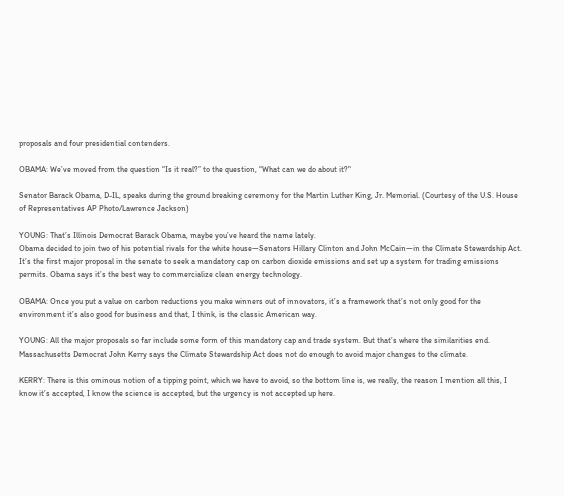proposals and four presidential contenders.

OBAMA: We’ve moved from the question “Is it real?” to the question, “What can we do about it?"

Senator Barack Obama, D-IL, speaks during the ground breaking ceremony for the Martin Luther King, Jr. Memorial. (Courtesy of the U.S. House of Representatives AP Photo/Lawrence Jackson)

YOUNG: That’s Illinois Democrat Barack Obama, maybe you’ve heard the name lately.
Obama decided to join two of his potential rivals for the white house—Senators Hillary Clinton and John McCain—in the Climate Stewardship Act. It’s the first major proposal in the senate to seek a mandatory cap on carbon dioxide emissions and set up a system for trading emissions permits. Obama says it’s the best way to commercialize clean energy technology.

OBAMA: Once you put a value on carbon reductions you make winners out of innovators, it’s a framework that’s not only good for the environment it’s also good for business and that, I think, is the classic American way.

YOUNG: All the major proposals so far include some form of this mandatory cap and trade system. But that’s where the similarities end. Massachusetts Democrat John Kerry says the Climate Stewardship Act does not do enough to avoid major changes to the climate.

KERRY: There is this ominous notion of a tipping point, which we have to avoid, so the bottom line is, we really, the reason I mention all this, I know it’s accepted, I know the science is accepted, but the urgency is not accepted up here.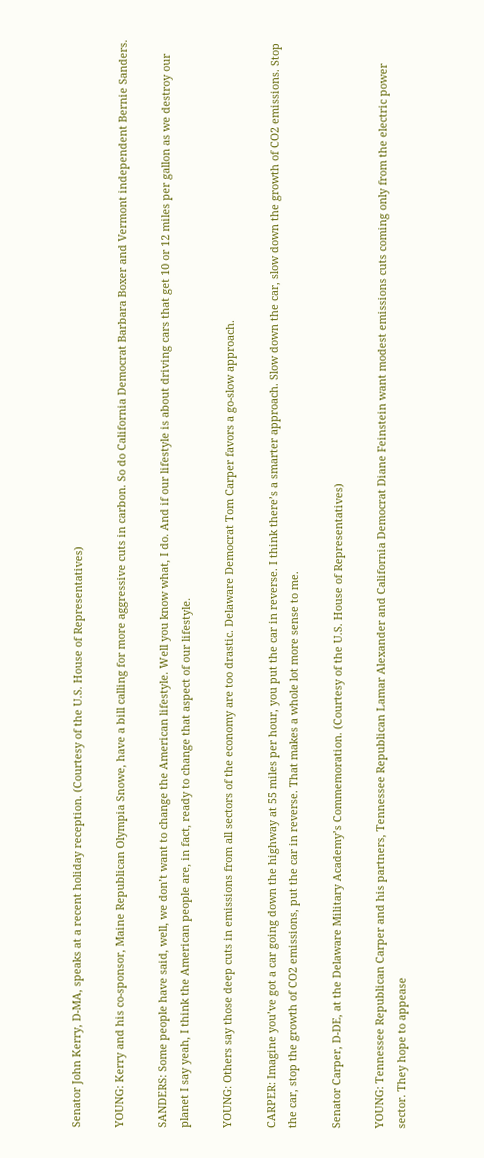Senator John Kerry, D-MA, speaks at a recent holiday reception. (Courtesy of the U.S. House of Representatives)

YOUNG: Kerry and his co-sponsor, Maine Republican Olympia Snowe, have a bill calling for more aggressive cuts in carbon. So do California Democrat Barbara Boxer and Vermont independent Bernie Sanders.

SANDERS: Some people have said, well, we don’t want to change the American lifestyle. Well you know what, I do. And if our lifestyle is about driving cars that get 10 or 12 miles per gallon as we destroy our planet I say yeah, I think the American people are, in fact, ready to change that aspect of our lifestyle.

YOUNG: Others say those deep cuts in emissions from all sectors of the economy are too drastic. Delaware Democrat Tom Carper favors a go-slow approach.

CARPER: Imagine you’ve got a car going down the highway at 55 miles per hour, you put the car in reverse. I think there’s a smarter approach. Slow down the car, slow down the growth of CO2 emissions. Stop the car, stop the growth of CO2 emissions, put the car in reverse. That makes a whole lot more sense to me.

Senator Carper, D-DE, at the Delaware Military Academy’s Commemoration. (Courtesy of the U.S. House of Representatives)

YOUNG: Tennessee Republican Carper and his partners, Tennessee Republican Lamar Alexander and California Democrat Diane Feinstein want modest emissions cuts coming only from the electric power sector. They hope to appease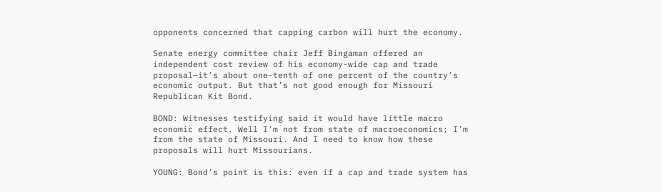opponents concerned that capping carbon will hurt the economy.

Senate energy committee chair Jeff Bingaman offered an independent cost review of his economy-wide cap and trade proposal—it’s about one-tenth of one percent of the country’s economic output. But that’s not good enough for Missouri Republican Kit Bond.

BOND: Witnesses testifying said it would have little macro economic effect. Well I’m not from state of macroeconomics; I’m from the state of Missouri. And I need to know how these proposals will hurt Missourians.

YOUNG: Bond’s point is this: even if a cap and trade system has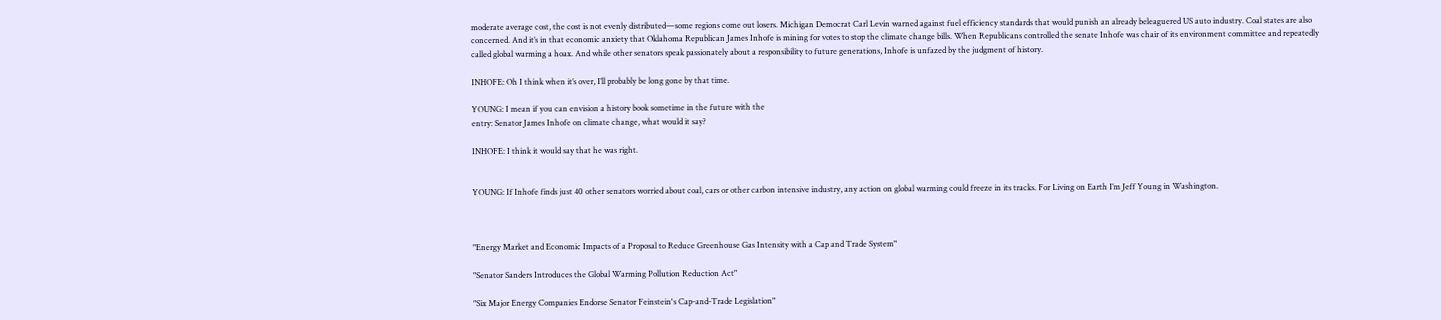moderate average cost, the cost is not evenly distributed—some regions come out losers. Michigan Democrat Carl Levin warned against fuel efficiency standards that would punish an already beleaguered US auto industry. Coal states are also concerned. And it’s in that economic anxiety that Oklahoma Republican James Inhofe is mining for votes to stop the climate change bills. When Republicans controlled the senate Inhofe was chair of its environment committee and repeatedly called global warming a hoax. And while other senators speak passionately about a responsibility to future generations, Inhofe is unfazed by the judgment of history.

INHOFE: Oh I think when it’s over, I’ll probably be long gone by that time.

YOUNG: I mean if you can envision a history book sometime in the future with the
entry: Senator James Inhofe on climate change, what would it say?

INHOFE: I think it would say that he was right.


YOUNG: If Inhofe finds just 40 other senators worried about coal, cars or other carbon intensive industry, any action on global warming could freeze in its tracks. For Living on Earth I’m Jeff Young in Washington.



"Energy Market and Economic Impacts of a Proposal to Reduce Greenhouse Gas Intensity with a Cap and Trade System"

"Senator Sanders Introduces the Global Warming Pollution Reduction Act"

"Six Major Energy Companies Endorse Senator Feinstein's Cap-and-Trade Legislation"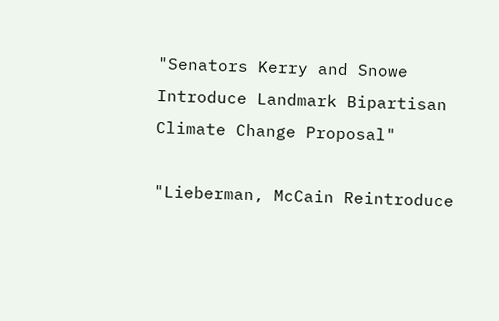"Senators Kerry and Snowe Introduce Landmark Bipartisan Climate Change Proposal"

"Lieberman, McCain Reintroduce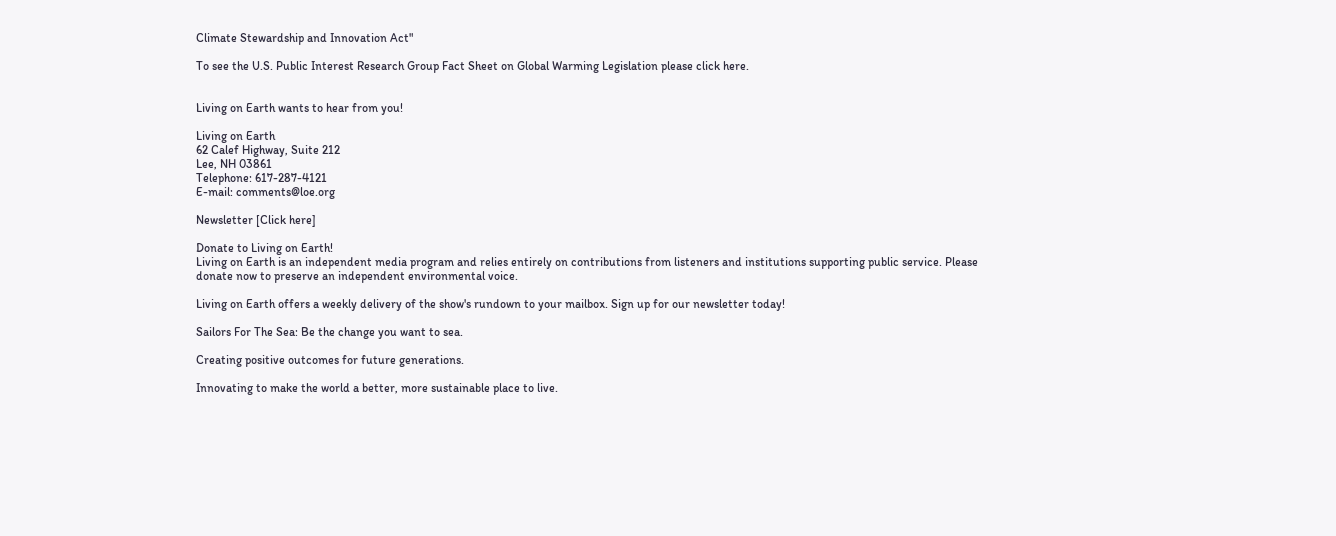Climate Stewardship and Innovation Act"

To see the U.S. Public Interest Research Group Fact Sheet on Global Warming Legislation please click here.


Living on Earth wants to hear from you!

Living on Earth
62 Calef Highway, Suite 212
Lee, NH 03861
Telephone: 617-287-4121
E-mail: comments@loe.org

Newsletter [Click here]

Donate to Living on Earth!
Living on Earth is an independent media program and relies entirely on contributions from listeners and institutions supporting public service. Please donate now to preserve an independent environmental voice.

Living on Earth offers a weekly delivery of the show's rundown to your mailbox. Sign up for our newsletter today!

Sailors For The Sea: Be the change you want to sea.

Creating positive outcomes for future generations.

Innovating to make the world a better, more sustainable place to live.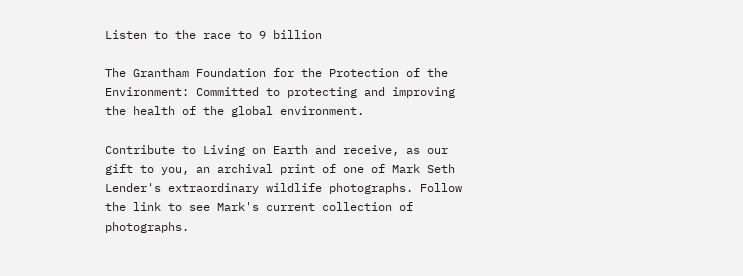Listen to the race to 9 billion

The Grantham Foundation for the Protection of the Environment: Committed to protecting and improving the health of the global environment.

Contribute to Living on Earth and receive, as our gift to you, an archival print of one of Mark Seth Lender's extraordinary wildlife photographs. Follow the link to see Mark's current collection of photographs.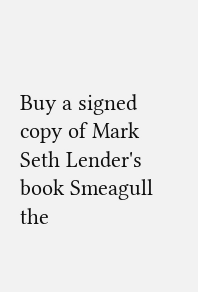Buy a signed copy of Mark Seth Lender's book Smeagull the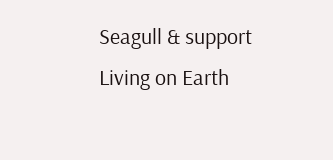Seagull & support Living on Earth